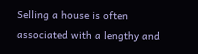Selling a house is often associated with a lengthy and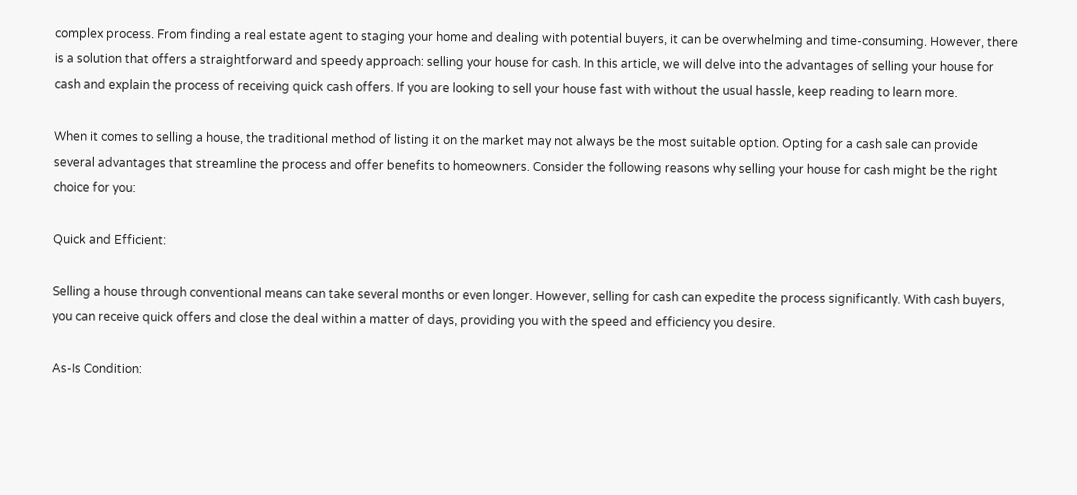complex process. From finding a real estate agent to staging your home and dealing with potential buyers, it can be overwhelming and time-consuming. However, there is a solution that offers a straightforward and speedy approach: selling your house for cash. In this article, we will delve into the advantages of selling your house for cash and explain the process of receiving quick cash offers. If you are looking to sell your house fast with without the usual hassle, keep reading to learn more.

When it comes to selling a house, the traditional method of listing it on the market may not always be the most suitable option. Opting for a cash sale can provide several advantages that streamline the process and offer benefits to homeowners. Consider the following reasons why selling your house for cash might be the right choice for you:

Quick and Efficient:

Selling a house through conventional means can take several months or even longer. However, selling for cash can expedite the process significantly. With cash buyers, you can receive quick offers and close the deal within a matter of days, providing you with the speed and efficiency you desire.

As-Is Condition: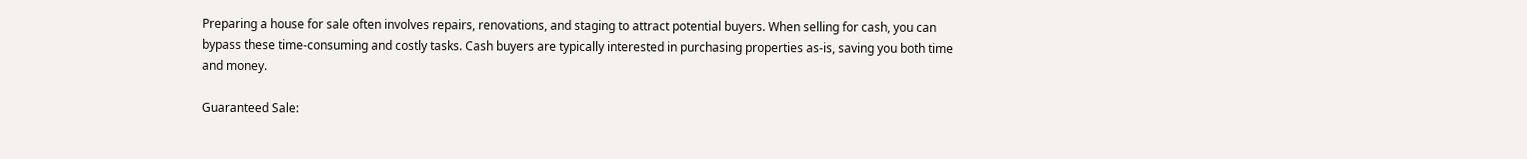Preparing a house for sale often involves repairs, renovations, and staging to attract potential buyers. When selling for cash, you can bypass these time-consuming and costly tasks. Cash buyers are typically interested in purchasing properties as-is, saving you both time and money.

Guaranteed Sale: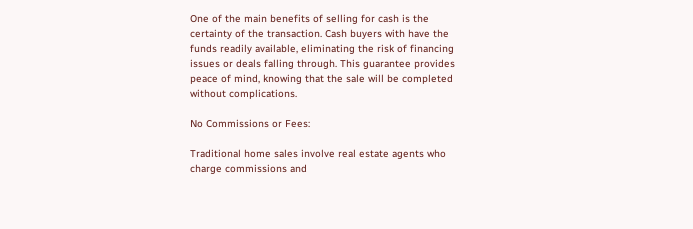One of the main benefits of selling for cash is the certainty of the transaction. Cash buyers with have the funds readily available, eliminating the risk of financing issues or deals falling through. This guarantee provides peace of mind, knowing that the sale will be completed without complications.

No Commissions or Fees:

Traditional home sales involve real estate agents who charge commissions and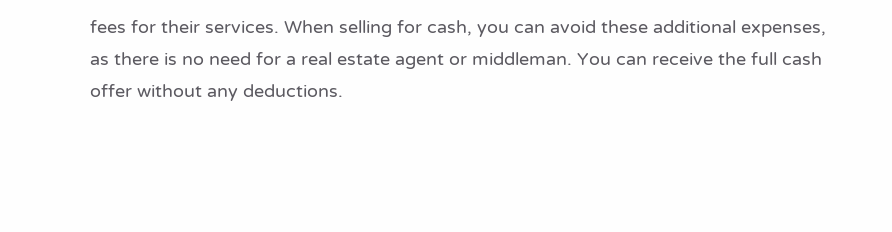fees for their services. When selling for cash, you can avoid these additional expenses, as there is no need for a real estate agent or middleman. You can receive the full cash offer without any deductions.